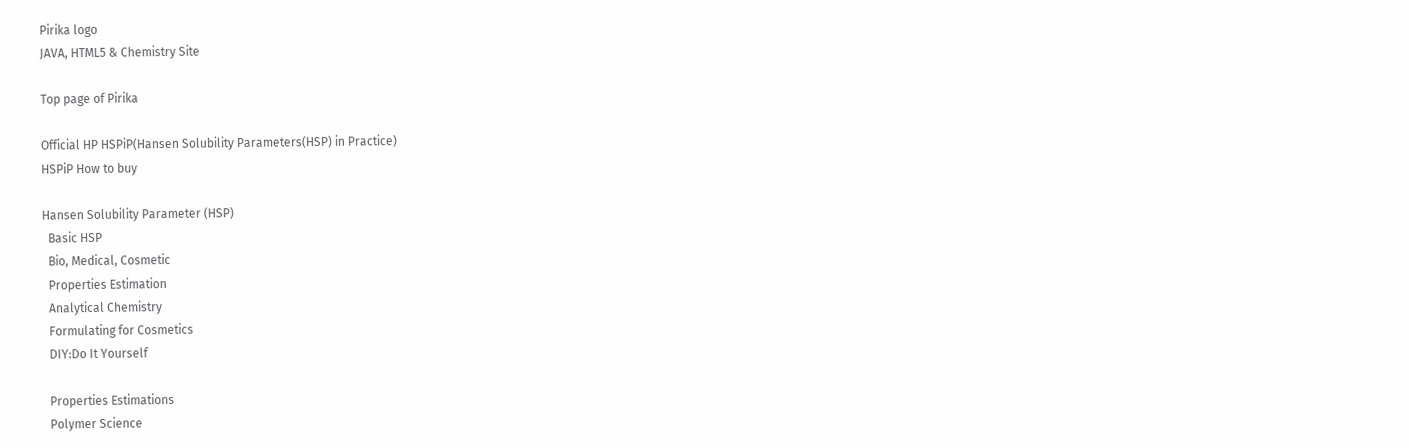Pirika logo
JAVA, HTML5 & Chemistry Site

Top page of Pirika

Official HP HSPiP(Hansen Solubility Parameters(HSP) in Practice)
HSPiP How to buy

Hansen Solubility Parameter (HSP)
  Basic HSP
  Bio, Medical, Cosmetic
  Properties Estimation
  Analytical Chemistry
  Formulating for Cosmetics
  DIY:Do It Yourself

  Properties Estimations
  Polymer Science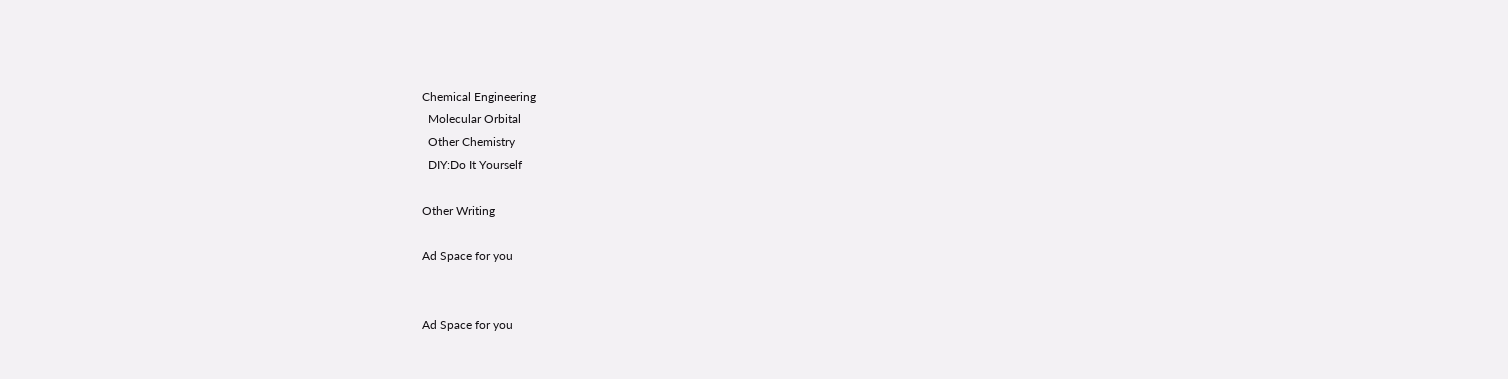Chemical Engineering
  Molecular Orbital
  Other Chemistry
  DIY:Do It Yourself

Other Writing

Ad Space for you


Ad Space for you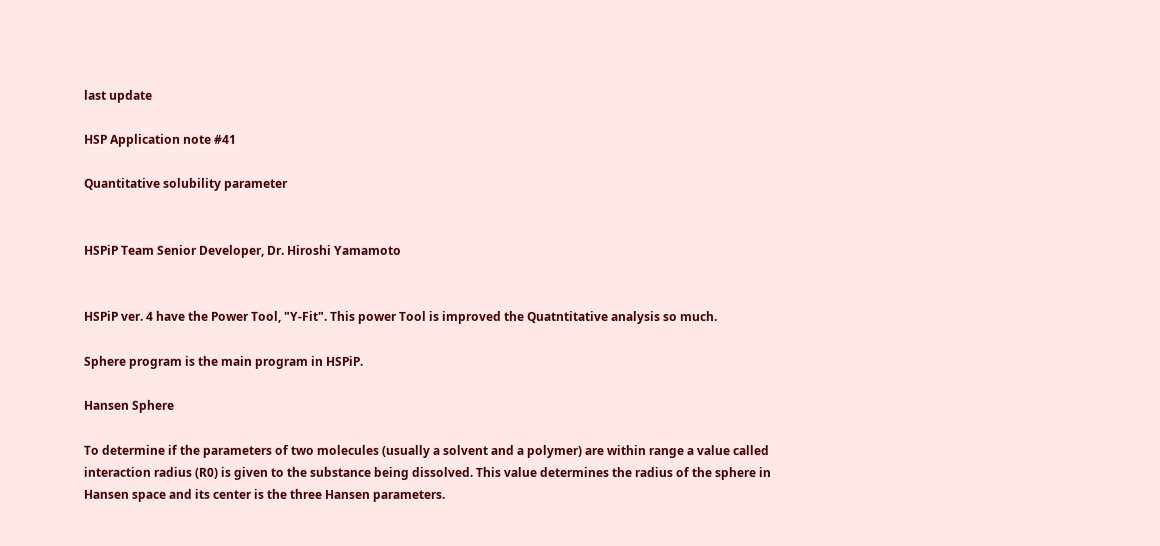last update

HSP Application note #41

Quantitative solubility parameter


HSPiP Team Senior Developer, Dr. Hiroshi Yamamoto


HSPiP ver. 4 have the Power Tool, "Y-Fit". This power Tool is improved the Quatntitative analysis so much.

Sphere program is the main program in HSPiP.

Hansen Sphere

To determine if the parameters of two molecules (usually a solvent and a polymer) are within range a value called interaction radius (R0) is given to the substance being dissolved. This value determines the radius of the sphere in Hansen space and its center is the three Hansen parameters.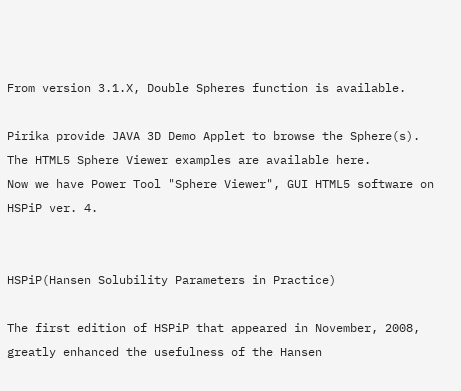From version 3.1.X, Double Spheres function is available.

Pirika provide JAVA 3D Demo Applet to browse the Sphere(s).
The HTML5 Sphere Viewer examples are available here.
Now we have Power Tool "Sphere Viewer", GUI HTML5 software on HSPiP ver. 4.


HSPiP(Hansen Solubility Parameters in Practice)

The first edition of HSPiP that appeared in November, 2008, greatly enhanced the usefulness of the Hansen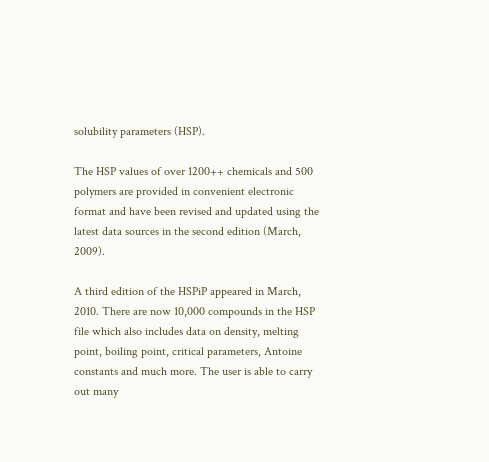solubility parameters (HSP).

The HSP values of over 1200++ chemicals and 500 polymers are provided in convenient electronic format and have been revised and updated using the latest data sources in the second edition (March, 2009).

A third edition of the HSPiP appeared in March, 2010. There are now 10,000 compounds in the HSP file which also includes data on density, melting point, boiling point, critical parameters, Antoine constants and much more. The user is able to carry out many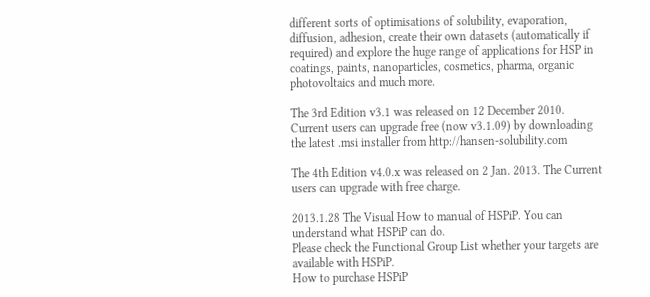different sorts of optimisations of solubility, evaporation, diffusion, adhesion, create their own datasets (automatically if required) and explore the huge range of applications for HSP in coatings, paints, nanoparticles, cosmetics, pharma, organic photovoltaics and much more.

The 3rd Edition v3.1 was released on 12 December 2010. Current users can upgrade free (now v3.1.09) by downloading the latest .msi installer from http://hansen-solubility.com

The 4th Edition v4.0.x was released on 2 Jan. 2013. The Current users can upgrade with free charge.

2013.1.28 The Visual How to manual of HSPiP. You can understand what HSPiP can do.
Please check the Functional Group List whether your targets are available with HSPiP.
How to purchase HSPiP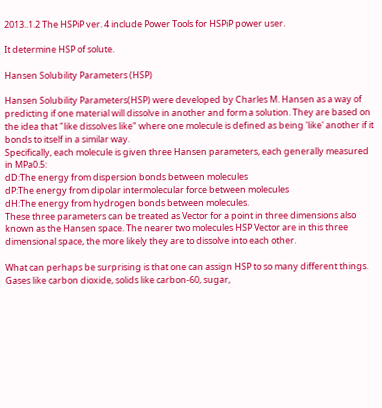2013..1.2 The HSPiP ver. 4 include Power Tools for HSPiP power user.

It determine HSP of solute.

Hansen Solubility Parameters (HSP)

Hansen Solubility Parameters(HSP) were developed by Charles M. Hansen as a way of predicting if one material will dissolve in another and form a solution. They are based on the idea that "like dissolves like" where one molecule is defined as being 'like' another if it bonds to itself in a similar way.
Specifically, each molecule is given three Hansen parameters, each generally measured in MPa0.5:
dD:The energy from dispersion bonds between molecules
dP:The energy from dipolar intermolecular force between molecules
dH:The energy from hydrogen bonds between molecules.
These three parameters can be treated as Vector for a point in three dimensions also known as the Hansen space. The nearer two molecules HSP Vector are in this three dimensional space, the more likely they are to dissolve into each other.

What can perhaps be surprising is that one can assign HSP to so many different things. Gases like carbon dioxide, solids like carbon-60, sugar,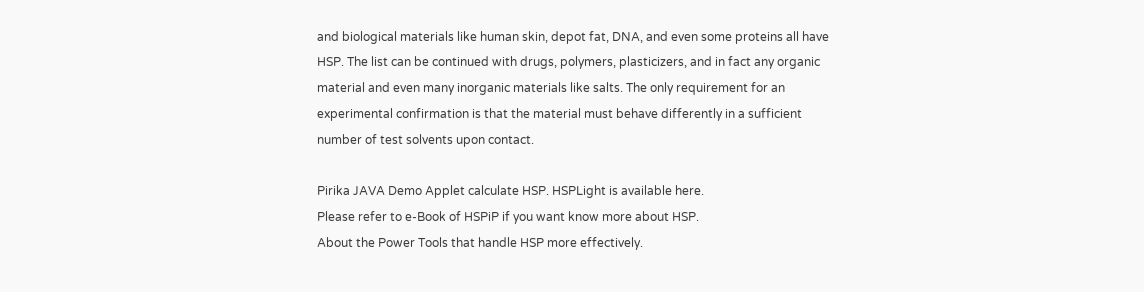and biological materials like human skin, depot fat, DNA, and even some proteins all have HSP. The list can be continued with drugs, polymers, plasticizers, and in fact any organic material and even many inorganic materials like salts. The only requirement for an experimental confirmation is that the material must behave differently in a sufficient number of test solvents upon contact.

Pirika JAVA Demo Applet calculate HSP. HSPLight is available here.
Please refer to e-Book of HSPiP if you want know more about HSP.
About the Power Tools that handle HSP more effectively.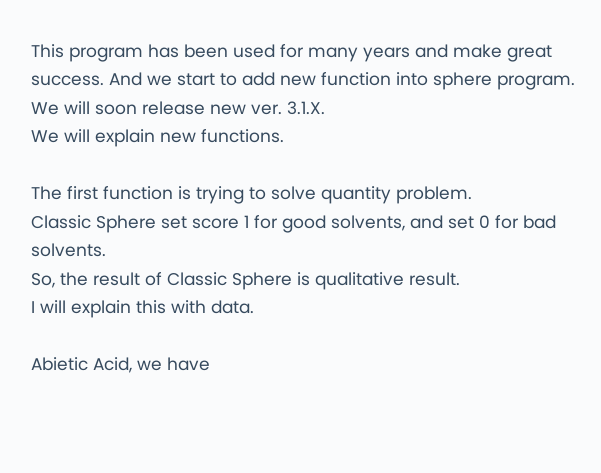This program has been used for many years and make great success. And we start to add new function into sphere program. We will soon release new ver. 3.1.X.
We will explain new functions.

The first function is trying to solve quantity problem.
Classic Sphere set score 1 for good solvents, and set 0 for bad solvents.
So, the result of Classic Sphere is qualitative result.
I will explain this with data.

Abietic Acid, we have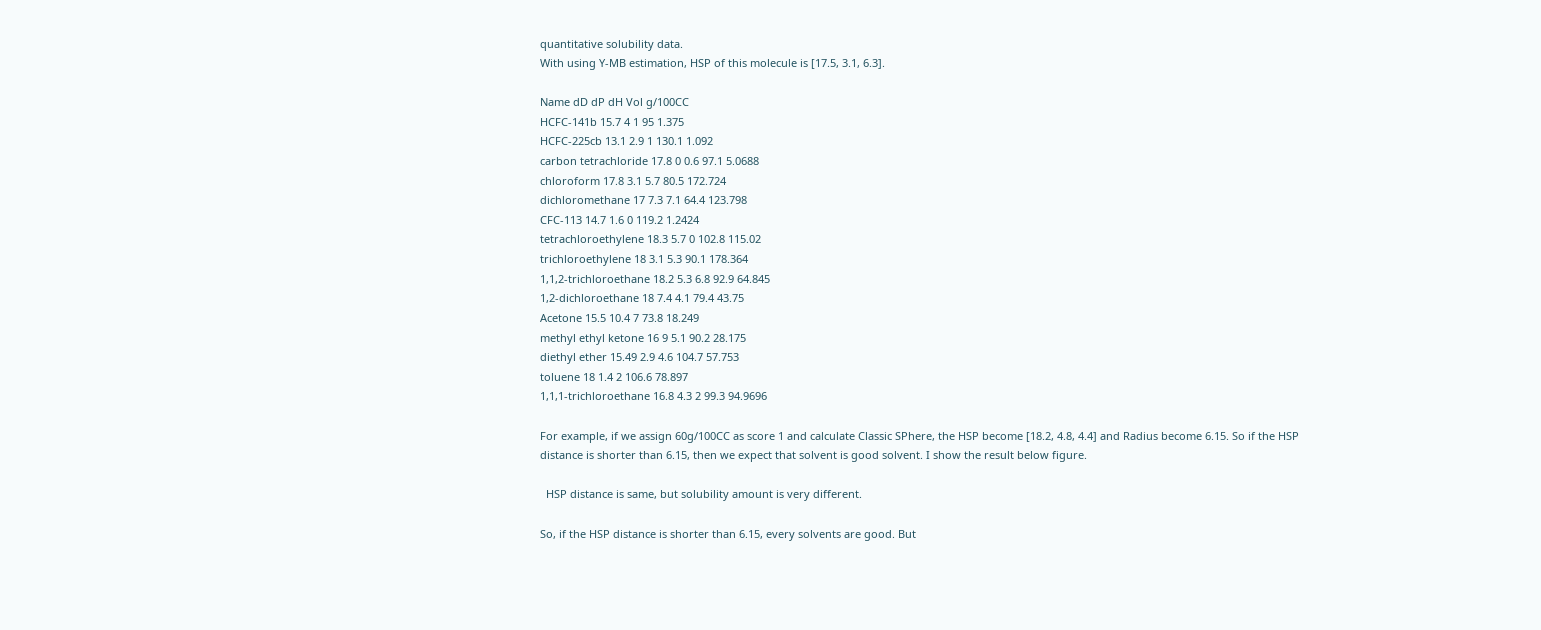quantitative solubility data.
With using Y-MB estimation, HSP of this molecule is [17.5, 3.1, 6.3].

Name dD dP dH Vol g/100CC
HCFC-141b 15.7 4 1 95 1.375
HCFC-225cb 13.1 2.9 1 130.1 1.092
carbon tetrachloride 17.8 0 0.6 97.1 5.0688
chloroform 17.8 3.1 5.7 80.5 172.724
dichloromethane 17 7.3 7.1 64.4 123.798
CFC-113 14.7 1.6 0 119.2 1.2424
tetrachloroethylene 18.3 5.7 0 102.8 115.02
trichloroethylene 18 3.1 5.3 90.1 178.364
1,1,2-trichloroethane 18.2 5.3 6.8 92.9 64.845
1,2-dichloroethane 18 7.4 4.1 79.4 43.75
Acetone 15.5 10.4 7 73.8 18.249
methyl ethyl ketone 16 9 5.1 90.2 28.175
diethyl ether 15.49 2.9 4.6 104.7 57.753
toluene 18 1.4 2 106.6 78.897
1,1,1-trichloroethane 16.8 4.3 2 99.3 94.9696

For example, if we assign 60g/100CC as score 1 and calculate Classic SPhere, the HSP become [18.2, 4.8, 4.4] and Radius become 6.15. So if the HSP distance is shorter than 6.15, then we expect that solvent is good solvent. I show the result below figure.

  HSP distance is same, but solubility amount is very different.

So, if the HSP distance is shorter than 6.15, every solvents are good. But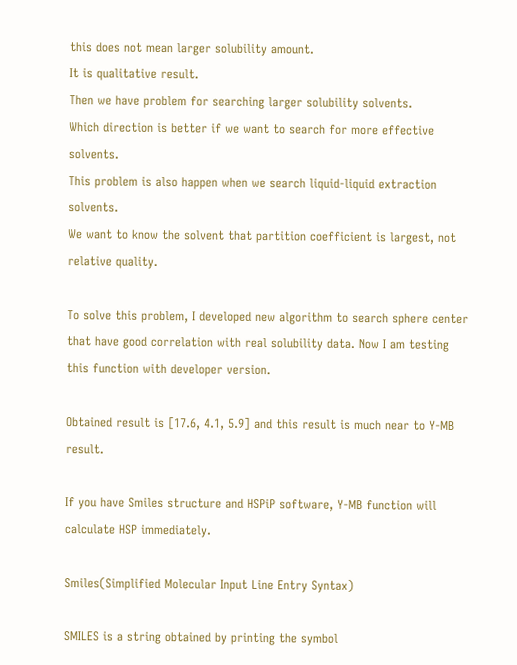this does not mean larger solubility amount.
It is qualitative result.
Then we have problem for searching larger solubility solvents.
Which direction is better if we want to search for more effective solvents.
This problem is also happen when we search liquid-liquid extraction solvents.
We want to know the solvent that partition coefficient is largest, not relative quality.

To solve this problem, I developed new algorithm to search sphere center that have good correlation with real solubility data. Now I am testing this function with developer version.

Obtained result is [17.6, 4.1, 5.9] and this result is much near to Y-MB result.

If you have Smiles structure and HSPiP software, Y-MB function will calculate HSP immediately.

Smiles(Simplified Molecular Input Line Entry Syntax)

SMILES is a string obtained by printing the symbol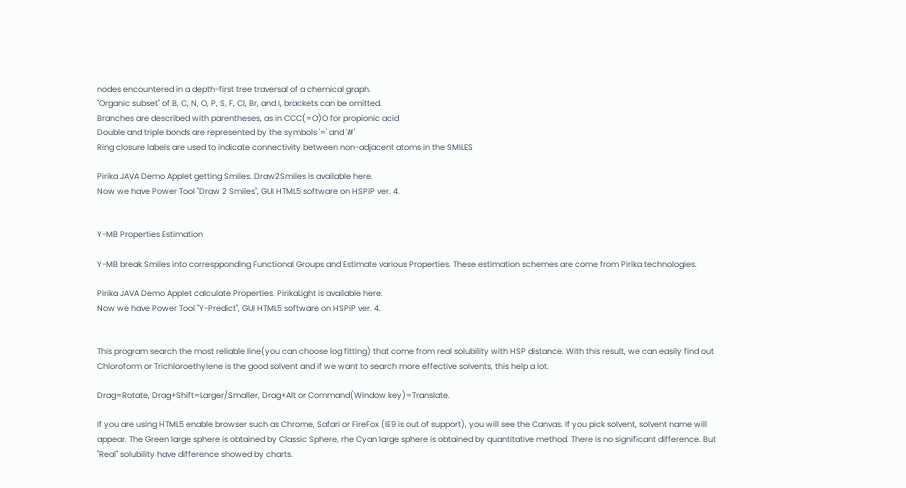nodes encountered in a depth-first tree traversal of a chemical graph.
"Organic subset" of B, C, N, O, P, S, F, Cl, Br, and I, brackets can be omitted.
Branches are described with parentheses, as in CCC(=O)O for propionic acid
Double and triple bonds are represented by the symbols '=' and '#'
Ring closure labels are used to indicate connectivity between non-adjacent atoms in the SMILES

Pirika JAVA Demo Applet getting Smiles. Draw2Smiles is available here.
Now we have Power Tool "Draw 2 Smiles", GUI HTML5 software on HSPiP ver. 4.


Y-MB Properties Estimation

Y-MB break Smiles into correspponding Functional Groups and Estimate various Properties. These estimation schemes are come from Pirika technologies.

Pirika JAVA Demo Applet calculate Properties. PirikaLight is available here.
Now we have Power Tool "Y-Predict", GUI HTML5 software on HSPiP ver. 4.


This program search the most reliable line(you can choose log fitting) that come from real solubility with HSP distance. With this result, we can easily find out Chloroform or Trichloroethylene is the good solvent and if we want to search more effective solvents, this help a lot.

Drag=Rotate, Drag+Shift=Larger/Smaller, Drag+Alt or Command(Window key)=Translate.

If you are using HTML5 enable browser such as Chrome, Safari or FireFox (IE9 is out of support), you will see the Canvas. If you pick solvent, solvent name will appear. The Green large sphere is obtained by Classic Sphere, rhe Cyan large sphere is obtained by quantitative method. There is no significant difference. But "Real" solubility have difference showed by charts.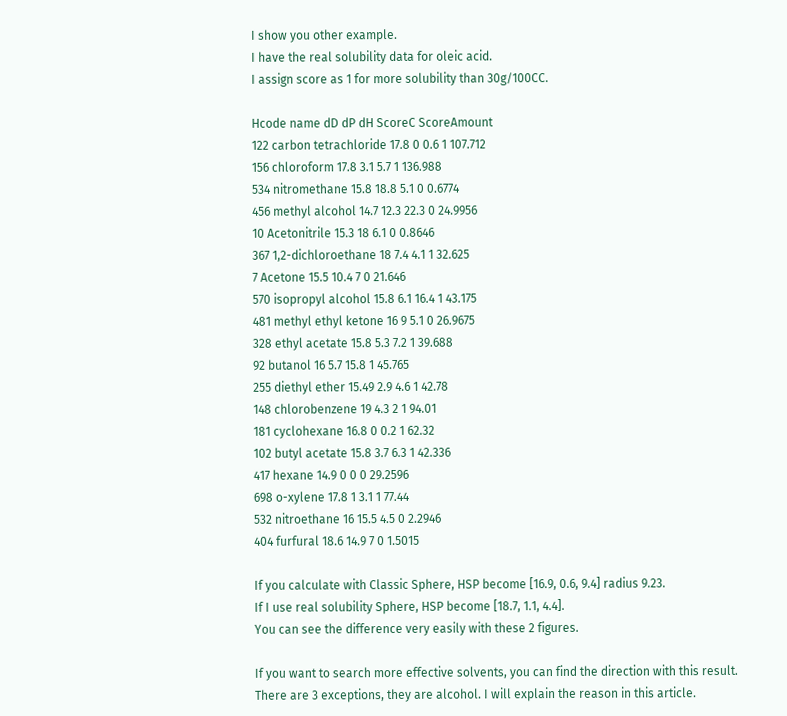I show you other example.
I have the real solubility data for oleic acid.
I assign score as 1 for more solubility than 30g/100CC.

Hcode name dD dP dH ScoreC ScoreAmount
122 carbon tetrachloride 17.8 0 0.6 1 107.712
156 chloroform 17.8 3.1 5.7 1 136.988
534 nitromethane 15.8 18.8 5.1 0 0.6774
456 methyl alcohol 14.7 12.3 22.3 0 24.9956
10 Acetonitrile 15.3 18 6.1 0 0.8646
367 1,2-dichloroethane 18 7.4 4.1 1 32.625
7 Acetone 15.5 10.4 7 0 21.646
570 isopropyl alcohol 15.8 6.1 16.4 1 43.175
481 methyl ethyl ketone 16 9 5.1 0 26.9675
328 ethyl acetate 15.8 5.3 7.2 1 39.688
92 butanol 16 5.7 15.8 1 45.765
255 diethyl ether 15.49 2.9 4.6 1 42.78
148 chlorobenzene 19 4.3 2 1 94.01
181 cyclohexane 16.8 0 0.2 1 62.32
102 butyl acetate 15.8 3.7 6.3 1 42.336
417 hexane 14.9 0 0 0 29.2596
698 o-xylene 17.8 1 3.1 1 77.44
532 nitroethane 16 15.5 4.5 0 2.2946
404 furfural 18.6 14.9 7 0 1.5015

If you calculate with Classic Sphere, HSP become [16.9, 0.6, 9.4] radius 9.23.
If I use real solubility Sphere, HSP become [18.7, 1.1, 4.4].
You can see the difference very easily with these 2 figures.

If you want to search more effective solvents, you can find the direction with this result.
There are 3 exceptions, they are alcohol. I will explain the reason in this article.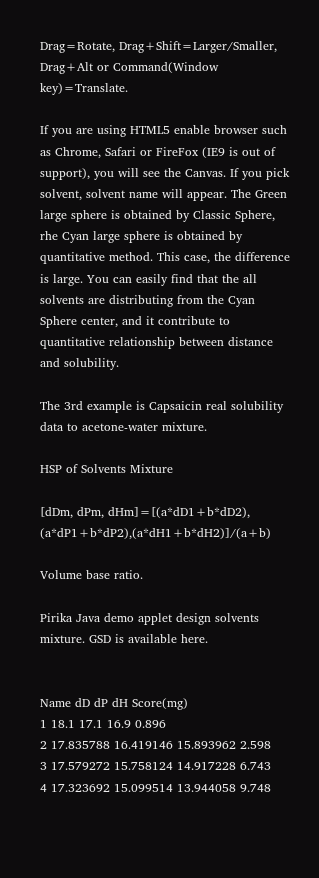Drag=Rotate, Drag+Shift=Larger/Smaller, Drag+Alt or Command(Window key)=Translate.

If you are using HTML5 enable browser such as Chrome, Safari or FireFox (IE9 is out of support), you will see the Canvas. If you pick solvent, solvent name will appear. The Green large sphere is obtained by Classic Sphere, rhe Cyan large sphere is obtained by quantitative method. This case, the difference is large. You can easily find that the all solvents are distributing from the Cyan Sphere center, and it contribute to quantitative relationship between distance and solubility.

The 3rd example is Capsaicin real solubility data to acetone-water mixture.

HSP of Solvents Mixture

[dDm, dPm, dHm]=[(a*dD1+b*dD2), (a*dP1+b*dP2),(a*dH1+b*dH2)]/(a+b)

Volume base ratio.

Pirika Java demo applet design solvents mixture. GSD is available here.


Name dD dP dH Score(mg)
1 18.1 17.1 16.9 0.896
2 17.835788 16.419146 15.893962 2.598
3 17.579272 15.758124 14.917228 6.743
4 17.323692 15.099514 13.944058 9.748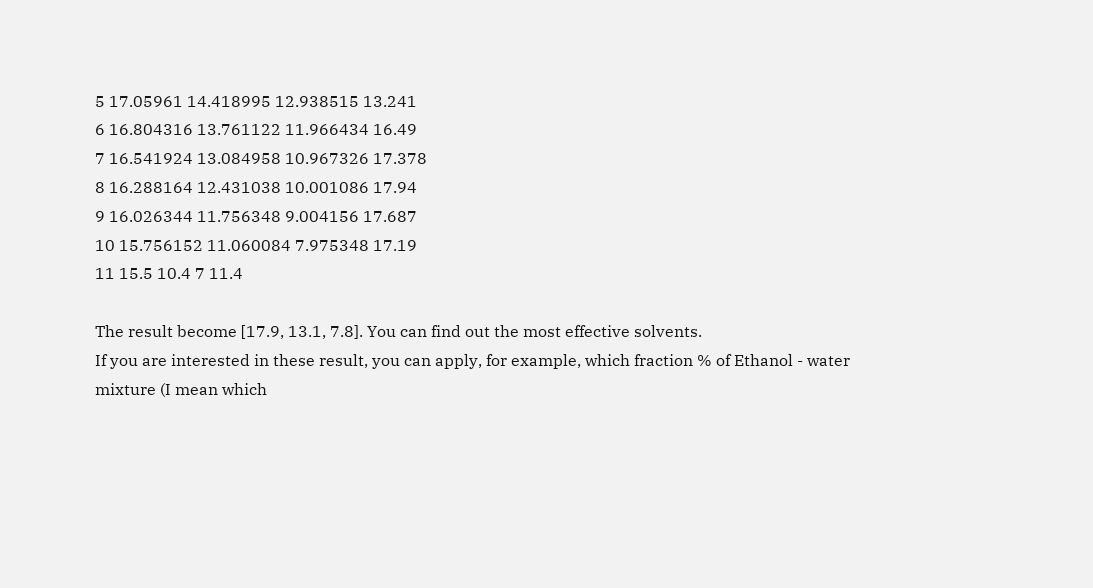5 17.05961 14.418995 12.938515 13.241
6 16.804316 13.761122 11.966434 16.49
7 16.541924 13.084958 10.967326 17.378
8 16.288164 12.431038 10.001086 17.94
9 16.026344 11.756348 9.004156 17.687
10 15.756152 11.060084 7.975348 17.19
11 15.5 10.4 7 11.4

The result become [17.9, 13.1, 7.8]. You can find out the most effective solvents.
If you are interested in these result, you can apply, for example, which fraction % of Ethanol - water mixture (I mean which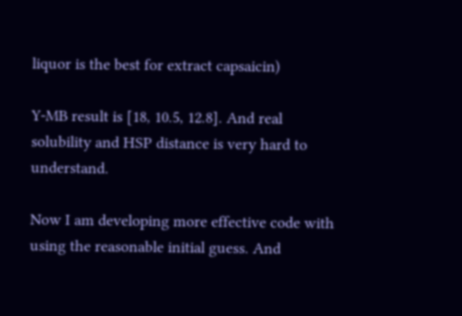liquor is the best for extract capsaicin)

Y-MB result is [18, 10.5, 12.8]. And real solubility and HSP distance is very hard to understand.

Now I am developing more effective code with using the reasonable initial guess. And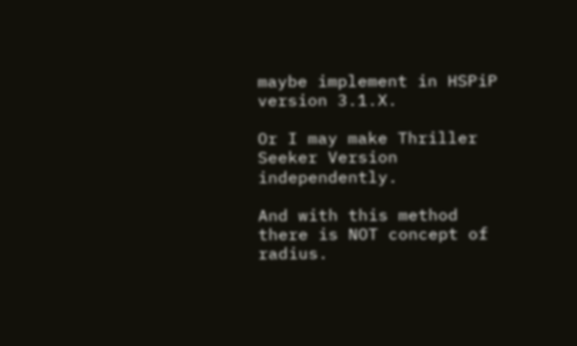maybe implement in HSPiP version 3.1.X.

Or I may make Thriller Seeker Version independently.

And with this method there is NOT concept of radius.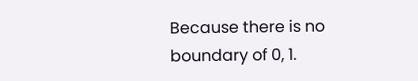Because there is no boundary of 0, 1.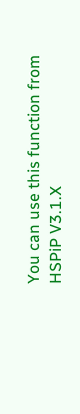You can use this function from HSPiP V3.1.X